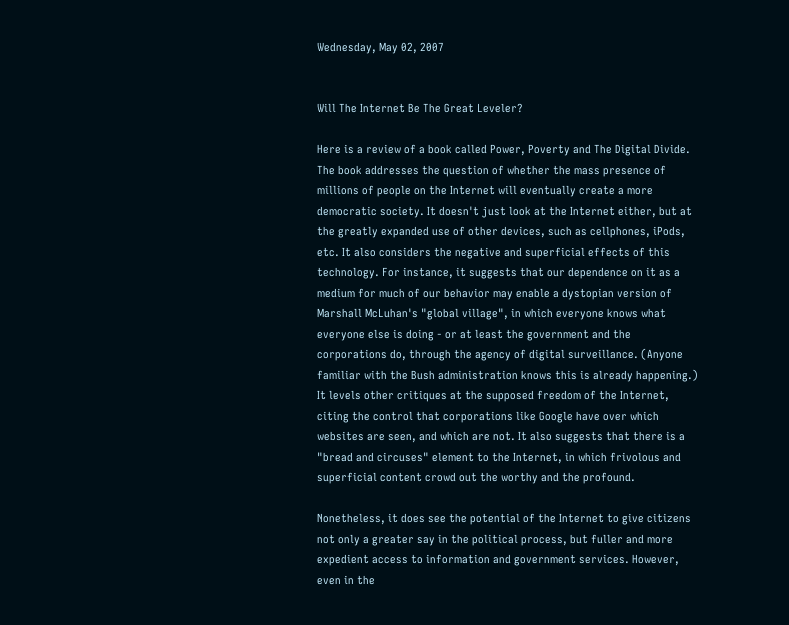Wednesday, May 02, 2007


Will The Internet Be The Great Leveler?

Here is a review of a book called Power, Poverty and The Digital Divide. The book addresses the question of whether the mass presence of millions of people on the Internet will eventually create a more democratic society. It doesn't just look at the Internet either, but at the greatly expanded use of other devices, such as cellphones, iPods, etc. It also considers the negative and superficial effects of this technology. For instance, it suggests that our dependence on it as a medium for much of our behavior may enable a dystopian version of Marshall McLuhan's "global village", in which everyone knows what everyone else is doing - or at least the government and the corporations do, through the agency of digital surveillance. (Anyone familiar with the Bush administration knows this is already happening.) It levels other critiques at the supposed freedom of the Internet, citing the control that corporations like Google have over which websites are seen, and which are not. It also suggests that there is a "bread and circuses" element to the Internet, in which frivolous and superficial content crowd out the worthy and the profound.

Nonetheless, it does see the potential of the Internet to give citizens not only a greater say in the political process, but fuller and more expedient access to information and government services. However, even in the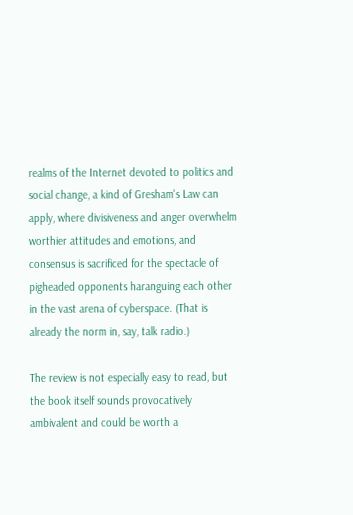realms of the Internet devoted to politics and social change, a kind of Gresham's Law can apply, where divisiveness and anger overwhelm worthier attitudes and emotions, and consensus is sacrificed for the spectacle of pigheaded opponents haranguing each other in the vast arena of cyberspace. (That is already the norm in, say, talk radio.)

The review is not especially easy to read, but the book itself sounds provocatively ambivalent and could be worth a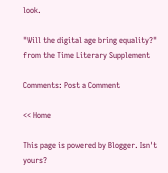look.

"Will the digital age bring equality?" from the Time Literary Supplement

Comments: Post a Comment

<< Home

This page is powered by Blogger. Isn't yours?